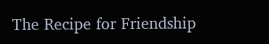The Recipe for Friendship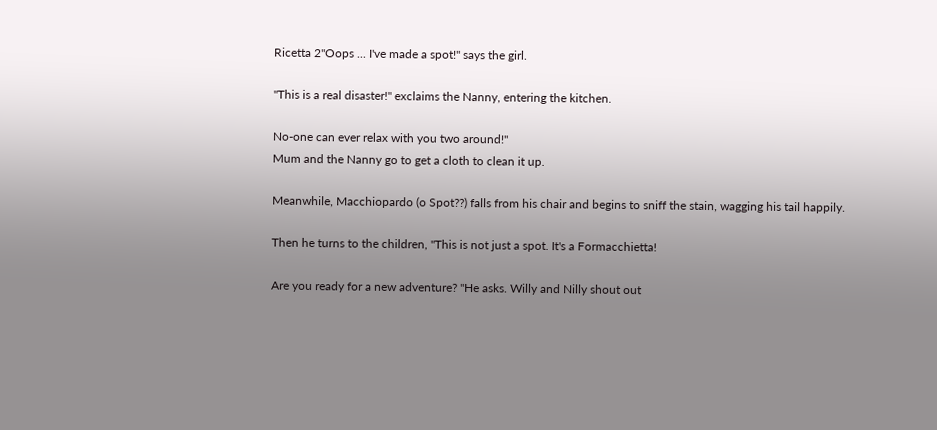Ricetta 2"Oops ... I've made a spot!" says the girl.

"This is a real disaster!" exclaims the Nanny, entering the kitchen.

No-one can ever relax with you two around!"
Mum and the Nanny go to get a cloth to clean it up.

Meanwhile, Macchiopardo (o Spot??) falls from his chair and begins to sniff the stain, wagging his tail happily.

Then he turns to the children, "This is not just a spot. It's a Formacchietta!

Are you ready for a new adventure? "He asks. Willy and Nilly shout out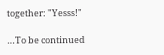together: "Yesss!"

…To be continued